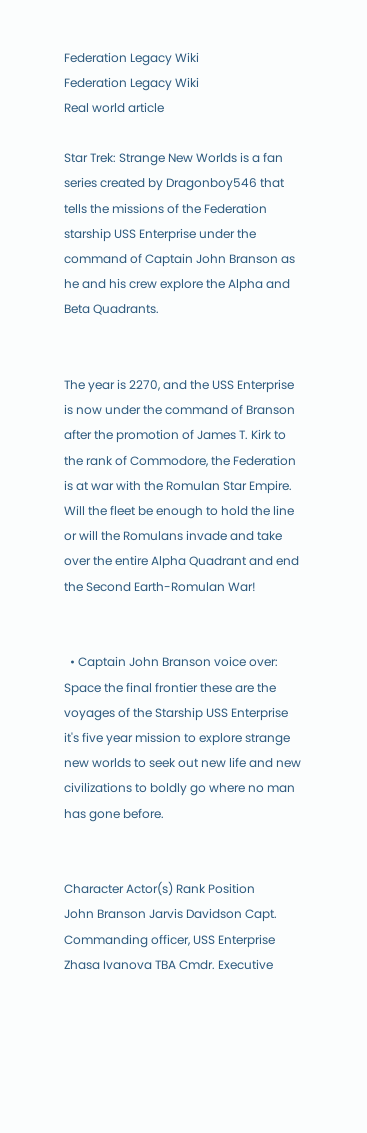Federation Legacy Wiki
Federation Legacy Wiki
Real world article

Star Trek: Strange New Worlds is a fan series created by Dragonboy546 that tells the missions of the Federation starship USS Enterprise under the command of Captain John Branson as he and his crew explore the Alpha and Beta Quadrants.


The year is 2270, and the USS Enterprise is now under the command of Branson after the promotion of James T. Kirk to the rank of Commodore, the Federation is at war with the Romulan Star Empire. Will the fleet be enough to hold the line or will the Romulans invade and take over the entire Alpha Quadrant and end the Second Earth-Romulan War!


  • Captain John Branson voice over: Space the final frontier these are the voyages of the Starship USS Enterprise it's five year mission to explore strange new worlds to seek out new life and new civilizations to boldly go where no man has gone before.


Character Actor(s) Rank Position
John Branson Jarvis Davidson Capt. Commanding officer, USS Enterprise
Zhasa Ivanova TBA Cmdr. Executive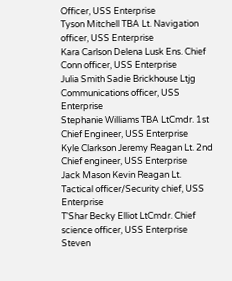Officer, USS Enterprise
Tyson Mitchell TBA Lt. Navigation officer, USS Enterprise
Kara Carlson Delena Lusk Ens. Chief Conn officer, USS Enterprise
Julia Smith Sadie Brickhouse Ltjg Communications officer, USS Enterprise
Stephanie Williams TBA LtCmdr. 1st Chief Engineer, USS Enterprise
Kyle Clarkson Jeremy Reagan Lt. 2nd Chief engineer, USS Enterprise
Jack Mason Kevin Reagan Lt. Tactical officer/Security chief, USS Enterprise
T'Shar Becky Elliot LtCmdr. Chief science officer, USS Enterprise
Steven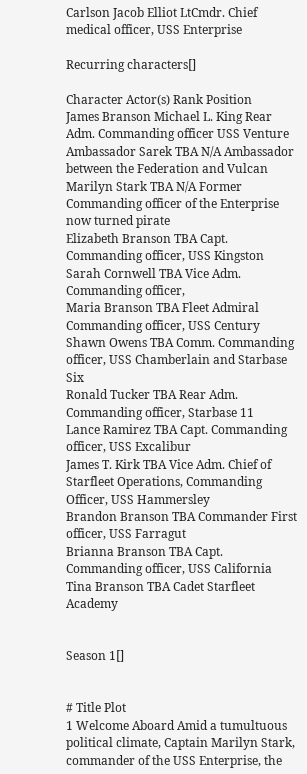Carlson Jacob Elliot LtCmdr. Chief medical officer, USS Enterprise

Recurring characters[]

Character Actor(s) Rank Position
James Branson Michael L. King Rear Adm. Commanding officer USS Venture
Ambassador Sarek TBA N/A Ambassador between the Federation and Vulcan
Marilyn Stark TBA N/A Former Commanding officer of the Enterprise now turned pirate
Elizabeth Branson TBA Capt. Commanding officer, USS Kingston
Sarah Cornwell TBA Vice Adm. Commanding officer,
Maria Branson TBA Fleet Admiral Commanding officer, USS Century
Shawn Owens TBA Comm. Commanding officer, USS Chamberlain and Starbase Six
Ronald Tucker TBA Rear Adm. Commanding officer, Starbase 11
Lance Ramirez TBA Capt. Commanding officer, USS Excalibur
James T. Kirk TBA Vice Adm. Chief of Starfleet Operations, Commanding Officer, USS Hammersley
Brandon Branson TBA Commander First officer, USS Farragut
Brianna Branson TBA Capt. Commanding officer, USS California
Tina Branson TBA Cadet Starfleet Academy


Season 1[]


# Title Plot
1 Welcome Aboard Amid a tumultuous political climate, Captain Marilyn Stark, commander of the USS Enterprise, the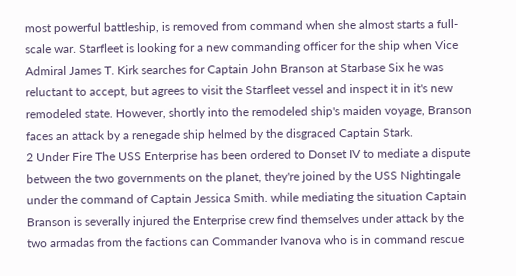most powerful battleship, is removed from command when she almost starts a full-scale war. Starfleet is looking for a new commanding officer for the ship when Vice Admiral James T. Kirk searches for Captain John Branson at Starbase Six he was reluctant to accept, but agrees to visit the Starfleet vessel and inspect it in it's new remodeled state. However, shortly into the remodeled ship's maiden voyage, Branson faces an attack by a renegade ship helmed by the disgraced Captain Stark.
2 Under Fire The USS Enterprise has been ordered to Donset IV to mediate a dispute between the two governments on the planet, they're joined by the USS Nightingale under the command of Captain Jessica Smith. while mediating the situation Captain Branson is severally injured the Enterprise crew find themselves under attack by the two armadas from the factions can Commander Ivanova who is in command rescue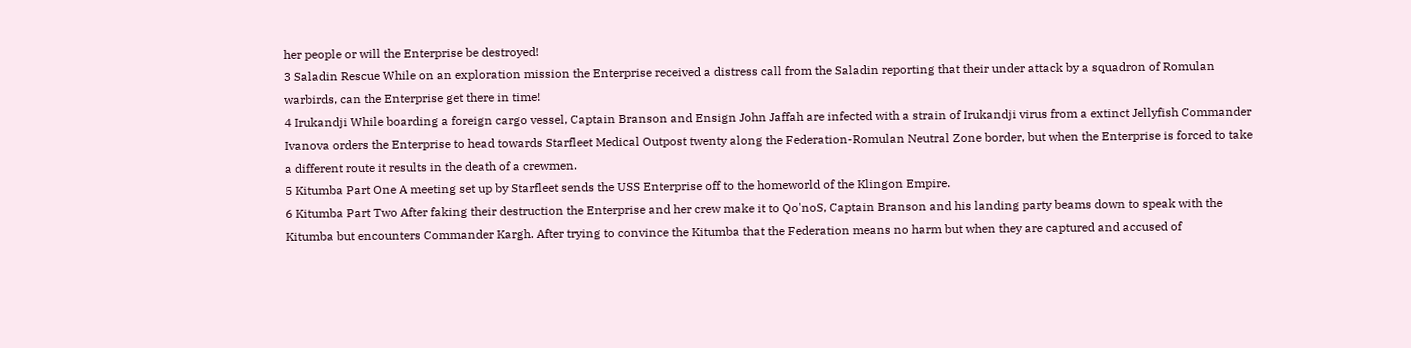her people or will the Enterprise be destroyed!
3 Saladin Rescue While on an exploration mission the Enterprise received a distress call from the Saladin reporting that their under attack by a squadron of Romulan warbirds, can the Enterprise get there in time!
4 Irukandji While boarding a foreign cargo vessel, Captain Branson and Ensign John Jaffah are infected with a strain of Irukandji virus from a extinct Jellyfish Commander Ivanova orders the Enterprise to head towards Starfleet Medical Outpost twenty along the Federation-Romulan Neutral Zone border, but when the Enterprise is forced to take a different route it results in the death of a crewmen.
5 Kitumba Part One A meeting set up by Starfleet sends the USS Enterprise off to the homeworld of the Klingon Empire.
6 Kitumba Part Two After faking their destruction the Enterprise and her crew make it to Qo'noS, Captain Branson and his landing party beams down to speak with the Kitumba but encounters Commander Kargh. After trying to convince the Kitumba that the Federation means no harm but when they are captured and accused of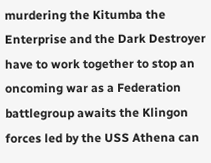murdering the Kitumba the Enterprise and the Dark Destroyer have to work together to stop an oncoming war as a Federation battlegroup awaits the Klingon forces led by the USS Athena can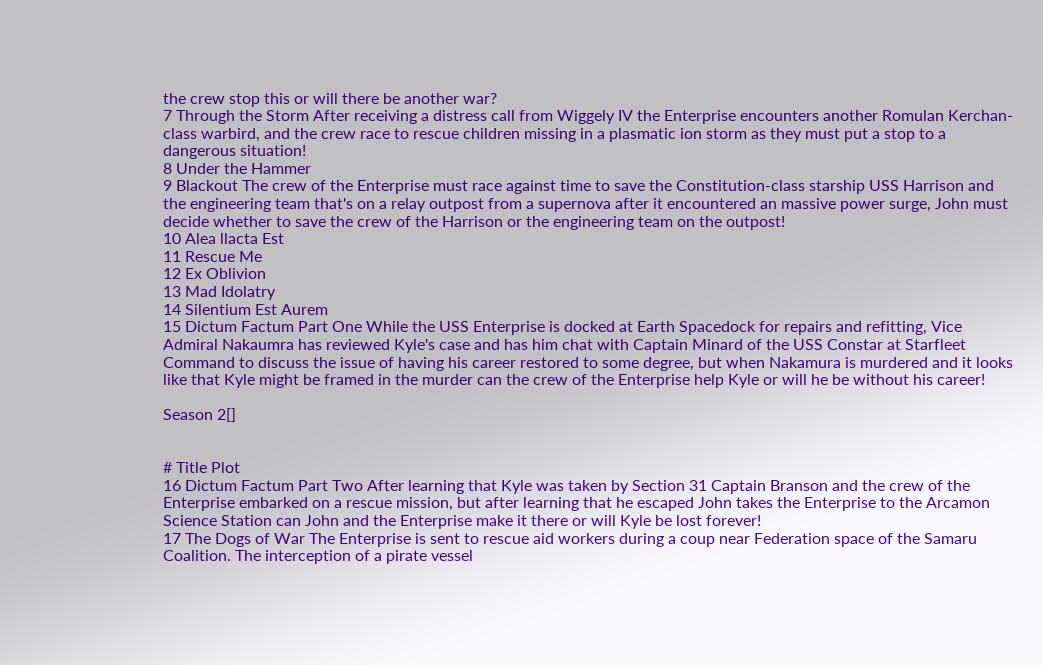the crew stop this or will there be another war?
7 Through the Storm After receiving a distress call from Wiggely IV the Enterprise encounters another Romulan Kerchan-class warbird, and the crew race to rescue children missing in a plasmatic ion storm as they must put a stop to a dangerous situation!
8 Under the Hammer
9 Blackout The crew of the Enterprise must race against time to save the Constitution-class starship USS Harrison and the engineering team that's on a relay outpost from a supernova after it encountered an massive power surge, John must decide whether to save the crew of the Harrison or the engineering team on the outpost!
10 Alea llacta Est
11 Rescue Me
12 Ex Oblivion
13 Mad Idolatry
14 Silentium Est Aurem
15 Dictum Factum Part One While the USS Enterprise is docked at Earth Spacedock for repairs and refitting, Vice Admiral Nakaumra has reviewed Kyle's case and has him chat with Captain Minard of the USS Constar at Starfleet Command to discuss the issue of having his career restored to some degree, but when Nakamura is murdered and it looks like that Kyle might be framed in the murder can the crew of the Enterprise help Kyle or will he be without his career!

Season 2[]


# Title Plot
16 Dictum Factum Part Two After learning that Kyle was taken by Section 31 Captain Branson and the crew of the Enterprise embarked on a rescue mission, but after learning that he escaped John takes the Enterprise to the Arcamon Science Station can John and the Enterprise make it there or will Kyle be lost forever!
17 The Dogs of War The Enterprise is sent to rescue aid workers during a coup near Federation space of the Samaru Coalition. The interception of a pirate vessel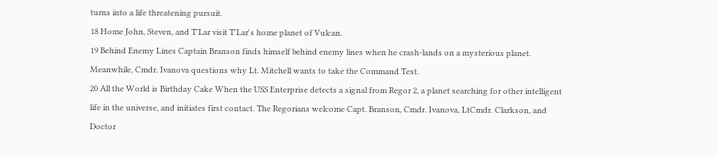turns into a life threatening pursuit.
18 Home John, Steven, and T'Lar visit T'Lar's home planet of Vulcan.
19 Behind Enemy Lines Captain Branson finds himself behind enemy lines when he crash-lands on a mysterious planet. Meanwhile, Cmdr. Ivanova questions why Lt. Mitchell wants to take the Command Test.
20 All the World is Birthday Cake When the USS Enterprise detects a signal from Regor 2, a planet searching for other intelligent life in the universe, and initiates first contact. The Regorians welcome Capt. Branson, Cmdr. Ivanova, LtCmdr. Clarkson, and Doctor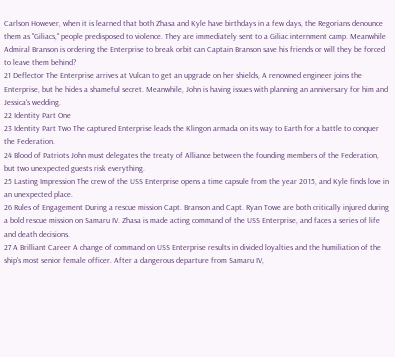Carlson However, when it is learned that both Zhasa and Kyle have birthdays in a few days, the Regorians denounce them as "Giliacs," people predisposed to violence. They are immediately sent to a Giliac internment camp. Meanwhile Admiral Branson is ordering the Enterprise to break orbit can Captain Branson save his friends or will they be forced to leave them behind?
21 Deflector The Enterprise arrives at Vulcan to get an upgrade on her shields, A renowned engineer joins the Enterprise, but he hides a shameful secret. Meanwhile, John is having issues with planning an anniversary for him and Jessica's wedding.
22 Identity Part One
23 Identity Part Two The captured Enterprise leads the Klingon armada on its way to Earth for a battle to conquer the Federation.
24 Blood of Patriots John must delegates the treaty of Alliance between the founding members of the Federation, but two unexpected guests risk everything.
25 Lasting Impression The crew of the USS Enterprise opens a time capsule from the year 2015, and Kyle finds love in an unexpected place.
26 Rules of Engagement During a rescue mission Capt. Branson and Capt. Ryan Towe are both critically injured during a bold rescue mission on Samaru IV. Zhasa is made acting command of the USS Enterprise, and faces a series of life and death decisions.
27 A Brilliant Career A change of command on USS Enterprise results in divided loyalties and the humiliation of the ship's most senior female officer. After a dangerous departure from Samaru IV,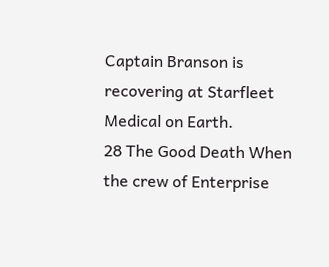Captain Branson is recovering at Starfleet Medical on Earth.
28 The Good Death When the crew of Enterprise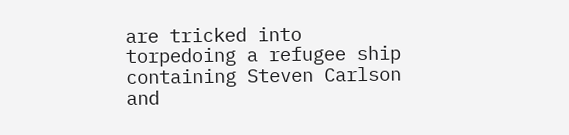are tricked into torpedoing a refugee ship containing Steven Carlson and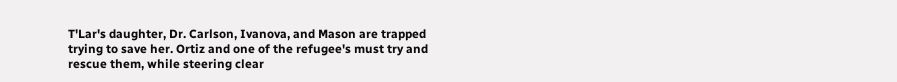T'Lar's daughter, Dr. Carlson, Ivanova, and Mason are trapped trying to save her. Ortiz and one of the refugee's must try and rescue them, while steering clear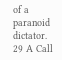of a paranoid dictator.
29 A Call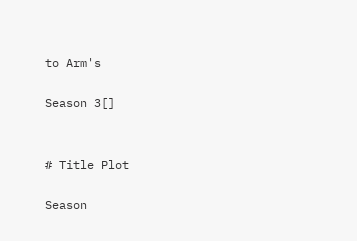to Arm's

Season 3[]


# Title Plot

Season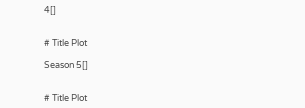4[]


# Title Plot

Season 5[]


# Title Plot